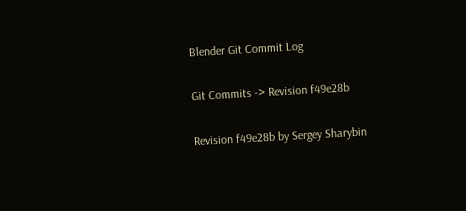Blender Git Commit Log

Git Commits -> Revision f49e28b

Revision f49e28b by Sergey Sharybin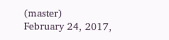(master)
February 24, 2017,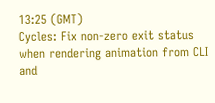13:25 (GMT)
Cycles: Fix non-zero exit status when rendering animation from CLI and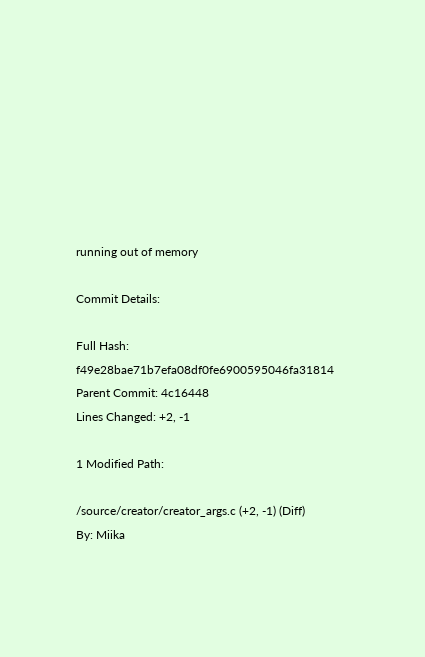running out of memory

Commit Details:

Full Hash: f49e28bae71b7efa08df0fe6900595046fa31814
Parent Commit: 4c16448
Lines Changed: +2, -1

1 Modified Path:

/source/creator/creator_args.c (+2, -1) (Diff)
By: Miika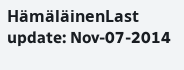HämäläinenLast update: Nov-07-2014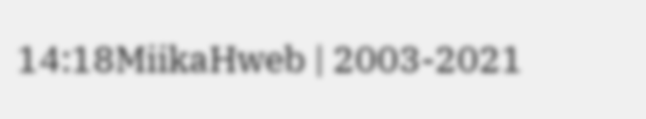14:18MiikaHweb | 2003-2021